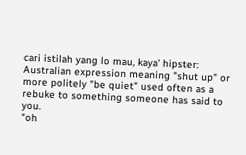cari istilah yang lo mau, kaya' hipster:
Australian expression meaning "shut up" or more politely "be quiet" used often as a rebuke to something someone has said to you.
"oh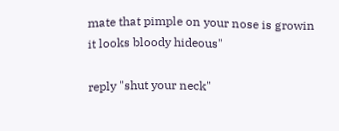mate that pimple on your nose is growin it looks bloody hideous"

reply "shut your neck"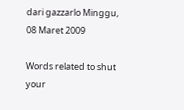dari gazzarlo Minggu, 08 Maret 2009

Words related to shut your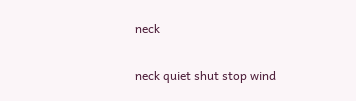neck

neck quiet shut stop wind